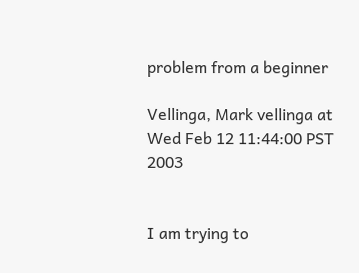problem from a beginner

Vellinga, Mark vellinga at
Wed Feb 12 11:44:00 PST 2003


I am trying to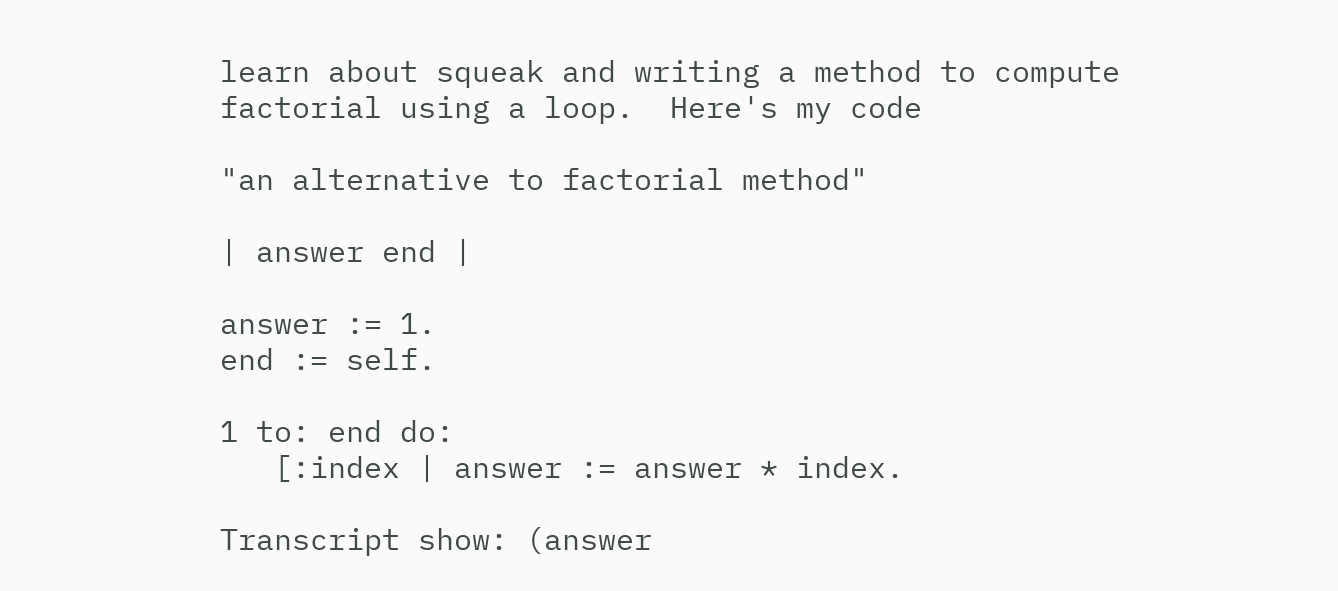learn about squeak and writing a method to compute
factorial using a loop.  Here's my code

"an alternative to factorial method"

| answer end |

answer := 1.
end := self.

1 to: end do:
   [:index | answer := answer * index.

Transcript show: (answer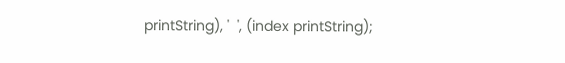printString), '  ', (index printString);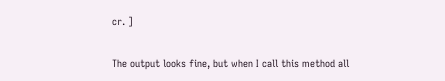cr. ]

The output looks fine, but when I call this method all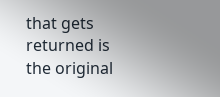that gets
returned is the original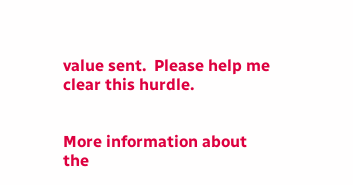value sent.  Please help me clear this hurdle.


More information about the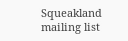Squeakland mailing list